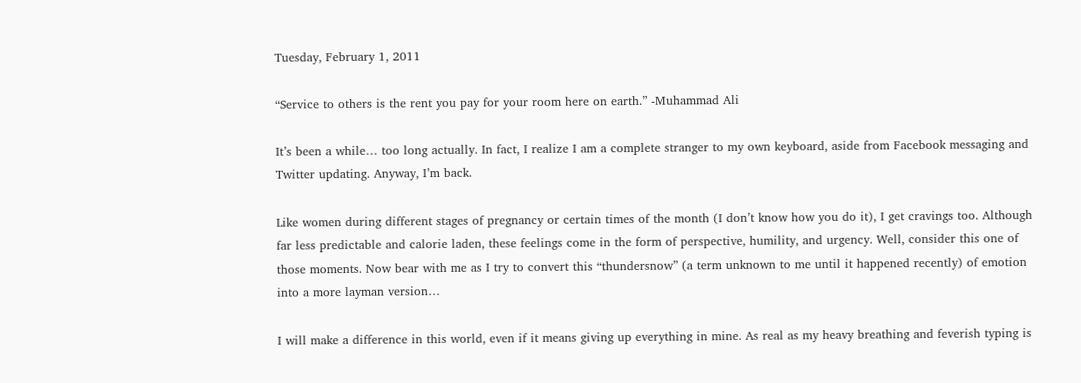Tuesday, February 1, 2011

“Service to others is the rent you pay for your room here on earth.” -Muhammad Ali

It’s been a while… too long actually. In fact, I realize I am a complete stranger to my own keyboard, aside from Facebook messaging and Twitter updating. Anyway, I’m back.

Like women during different stages of pregnancy or certain times of the month (I don’t know how you do it), I get cravings too. Although far less predictable and calorie laden, these feelings come in the form of perspective, humility, and urgency. Well, consider this one of those moments. Now bear with me as I try to convert this “thundersnow” (a term unknown to me until it happened recently) of emotion into a more layman version…

I will make a difference in this world, even if it means giving up everything in mine. As real as my heavy breathing and feverish typing is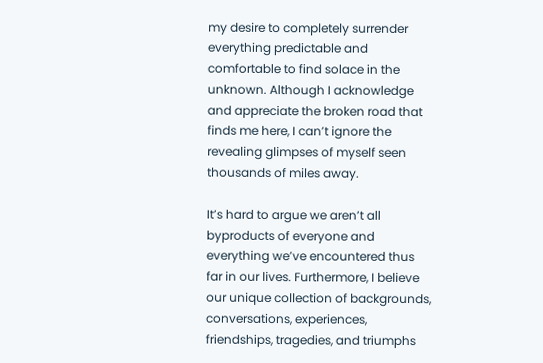my desire to completely surrender everything predictable and comfortable to find solace in the unknown. Although I acknowledge and appreciate the broken road that finds me here, I can’t ignore the revealing glimpses of myself seen thousands of miles away.

It’s hard to argue we aren’t all byproducts of everyone and everything we’ve encountered thus far in our lives. Furthermore, I believe our unique collection of backgrounds, conversations, experiences, friendships, tragedies, and triumphs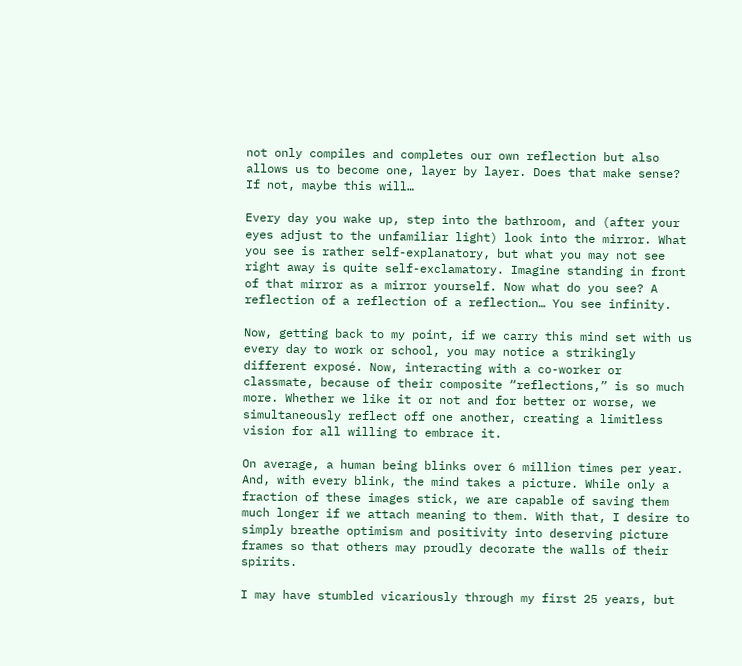not only compiles and completes our own reflection but also allows us to become one, layer by layer. Does that make sense? If not, maybe this will…

Every day you wake up, step into the bathroom, and (after your eyes adjust to the unfamiliar light) look into the mirror. What you see is rather self-explanatory, but what you may not see right away is quite self-exclamatory. Imagine standing in front of that mirror as a mirror yourself. Now what do you see? A reflection of a reflection of a reflection… You see infinity.

Now, getting back to my point, if we carry this mind set with us every day to work or school, you may notice a strikingly different exposé. Now, interacting with a co-worker or classmate, because of their composite “reflections,” is so much more. Whether we like it or not and for better or worse, we simultaneously reflect off one another, creating a limitless vision for all willing to embrace it.

On average, a human being blinks over 6 million times per year. And, with every blink, the mind takes a picture. While only a fraction of these images stick, we are capable of saving them much longer if we attach meaning to them. With that, I desire to simply breathe optimism and positivity into deserving picture frames so that others may proudly decorate the walls of their spirits.

I may have stumbled vicariously through my first 25 years, but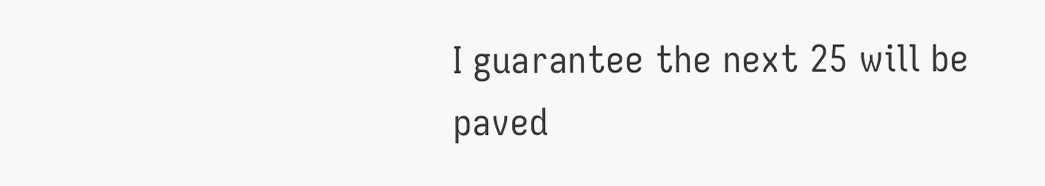I guarantee the next 25 will be paved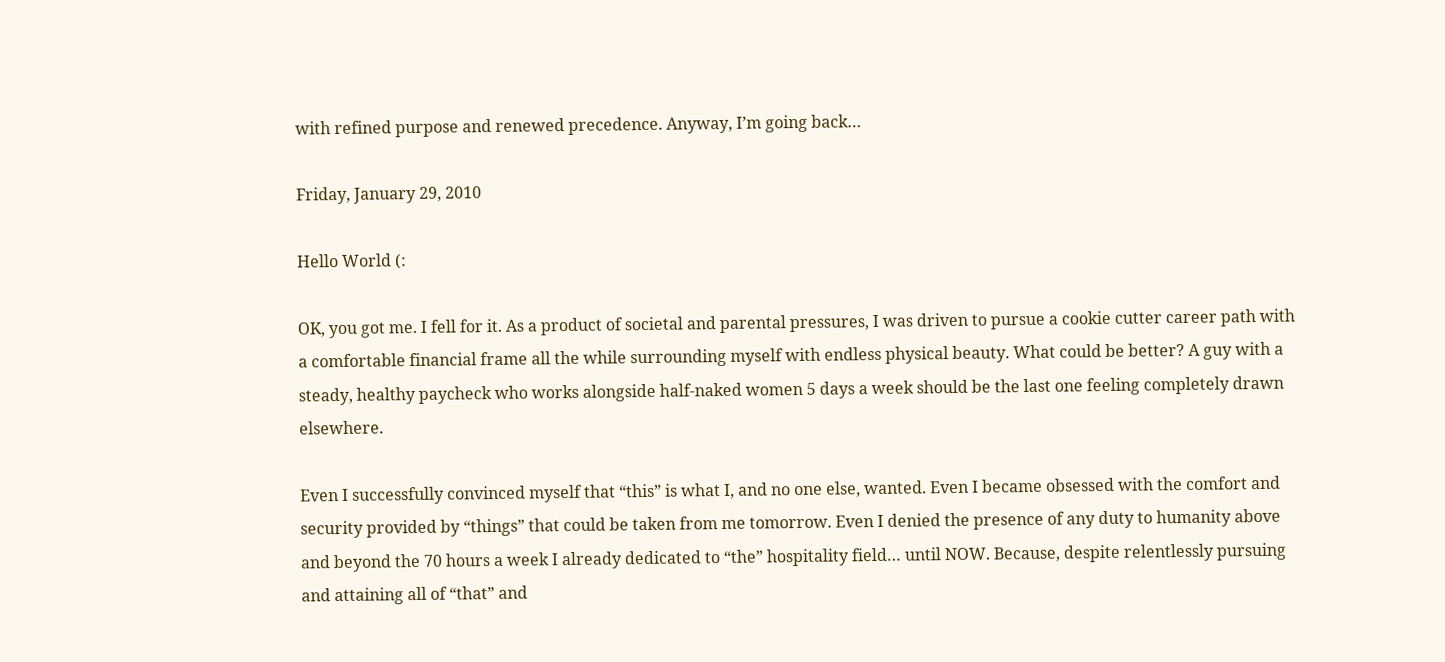with refined purpose and renewed precedence. Anyway, I’m going back…

Friday, January 29, 2010

Hello World (:

OK, you got me. I fell for it. As a product of societal and parental pressures, I was driven to pursue a cookie cutter career path with a comfortable financial frame all the while surrounding myself with endless physical beauty. What could be better? A guy with a steady, healthy paycheck who works alongside half-naked women 5 days a week should be the last one feeling completely drawn elsewhere.

Even I successfully convinced myself that “this” is what I, and no one else, wanted. Even I became obsessed with the comfort and security provided by “things” that could be taken from me tomorrow. Even I denied the presence of any duty to humanity above and beyond the 70 hours a week I already dedicated to “the” hospitality field… until NOW. Because, despite relentlessly pursuing and attaining all of “that” and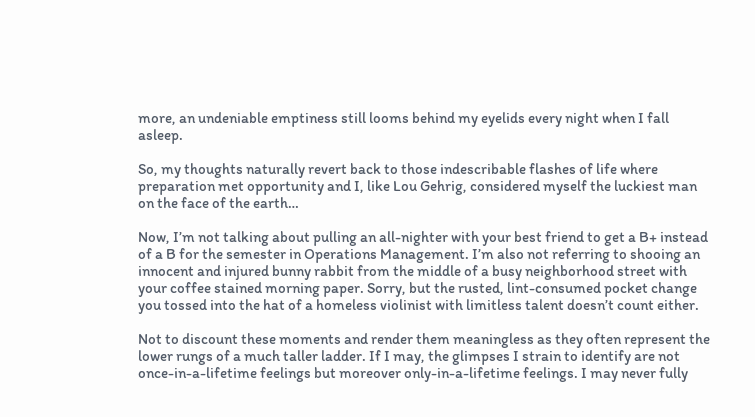more, an undeniable emptiness still looms behind my eyelids every night when I fall asleep.

So, my thoughts naturally revert back to those indescribable flashes of life where preparation met opportunity and I, like Lou Gehrig, considered myself the luckiest man on the face of the earth…

Now, I’m not talking about pulling an all-nighter with your best friend to get a B+ instead of a B for the semester in Operations Management. I’m also not referring to shooing an innocent and injured bunny rabbit from the middle of a busy neighborhood street with your coffee stained morning paper. Sorry, but the rusted, lint-consumed pocket change you tossed into the hat of a homeless violinist with limitless talent doesn’t count either.

Not to discount these moments and render them meaningless as they often represent the lower rungs of a much taller ladder. If I may, the glimpses I strain to identify are not once-in-a-lifetime feelings but moreover only-in-a-lifetime feelings. I may never fully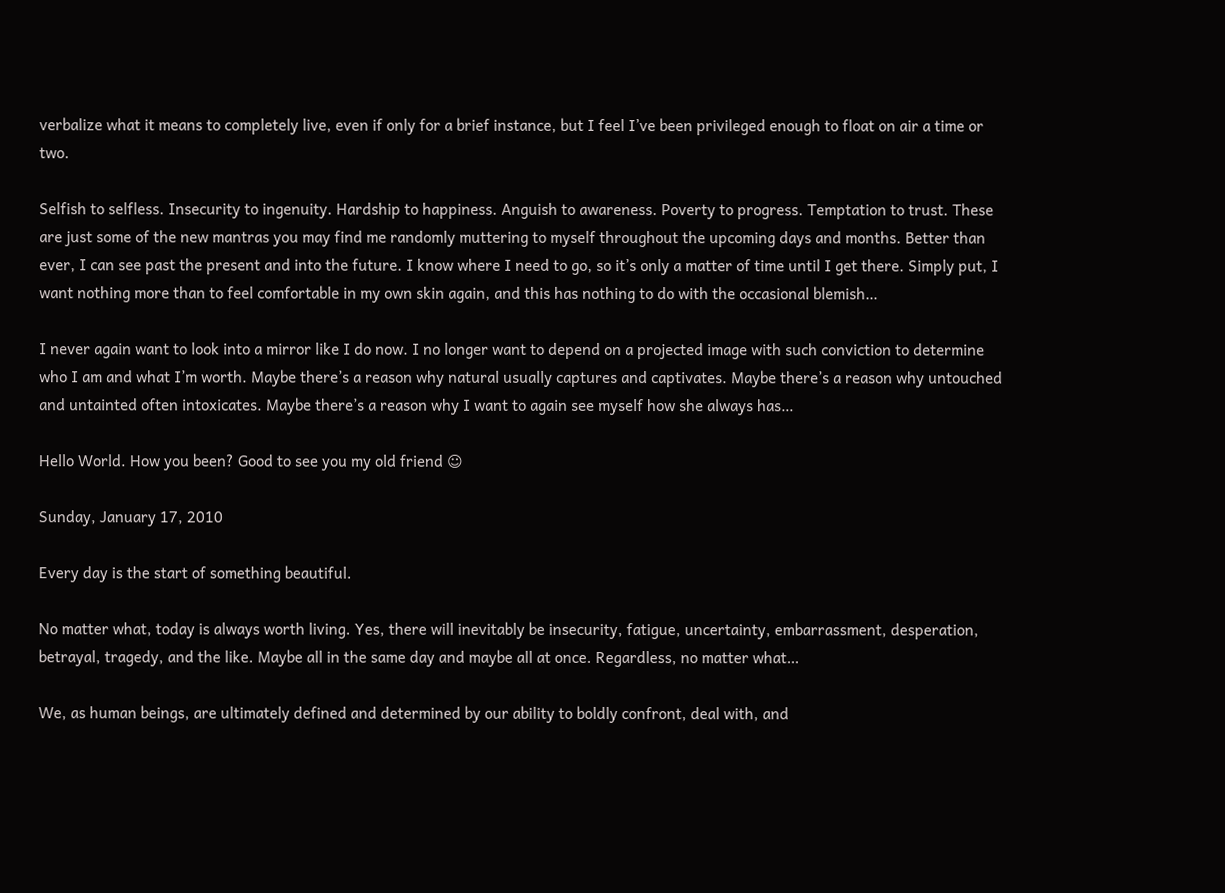verbalize what it means to completely live, even if only for a brief instance, but I feel I’ve been privileged enough to float on air a time or two.

Selfish to selfless. Insecurity to ingenuity. Hardship to happiness. Anguish to awareness. Poverty to progress. Temptation to trust. These are just some of the new mantras you may find me randomly muttering to myself throughout the upcoming days and months. Better than ever, I can see past the present and into the future. I know where I need to go, so it’s only a matter of time until I get there. Simply put, I want nothing more than to feel comfortable in my own skin again, and this has nothing to do with the occasional blemish…

I never again want to look into a mirror like I do now. I no longer want to depend on a projected image with such conviction to determine who I am and what I’m worth. Maybe there’s a reason why natural usually captures and captivates. Maybe there’s a reason why untouched and untainted often intoxicates. Maybe there’s a reason why I want to again see myself how she always has…

Hello World. How you been? Good to see you my old friend ☺

Sunday, January 17, 2010

Every day is the start of something beautiful.

No matter what, today is always worth living. Yes, there will inevitably be insecurity, fatigue, uncertainty, embarrassment, desperation, betrayal, tragedy, and the like. Maybe all in the same day and maybe all at once. Regardless, no matter what…

We, as human beings, are ultimately defined and determined by our ability to boldly confront, deal with, and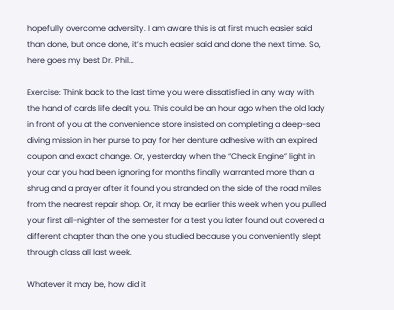hopefully overcome adversity. I am aware this is at first much easier said than done, but once done, it’s much easier said and done the next time. So, here goes my best Dr. Phil…

Exercise: Think back to the last time you were dissatisfied in any way with the hand of cards life dealt you. This could be an hour ago when the old lady in front of you at the convenience store insisted on completing a deep-sea diving mission in her purse to pay for her denture adhesive with an expired coupon and exact change. Or, yesterday when the “Check Engine” light in your car you had been ignoring for months finally warranted more than a shrug and a prayer after it found you stranded on the side of the road miles from the nearest repair shop. Or, it may be earlier this week when you pulled your first all-nighter of the semester for a test you later found out covered a different chapter than the one you studied because you conveniently slept through class all last week.

Whatever it may be, how did it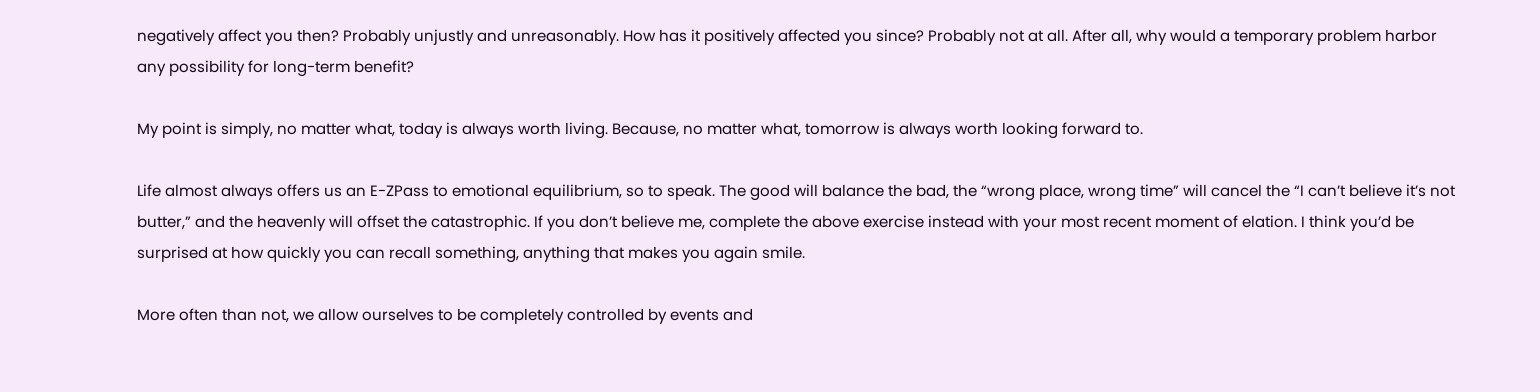negatively affect you then? Probably unjustly and unreasonably. How has it positively affected you since? Probably not at all. After all, why would a temporary problem harbor any possibility for long-term benefit?

My point is simply, no matter what, today is always worth living. Because, no matter what, tomorrow is always worth looking forward to.

Life almost always offers us an E-ZPass to emotional equilibrium, so to speak. The good will balance the bad, the “wrong place, wrong time” will cancel the “I can’t believe it’s not butter,” and the heavenly will offset the catastrophic. If you don’t believe me, complete the above exercise instead with your most recent moment of elation. I think you’d be surprised at how quickly you can recall something, anything that makes you again smile.

More often than not, we allow ourselves to be completely controlled by events and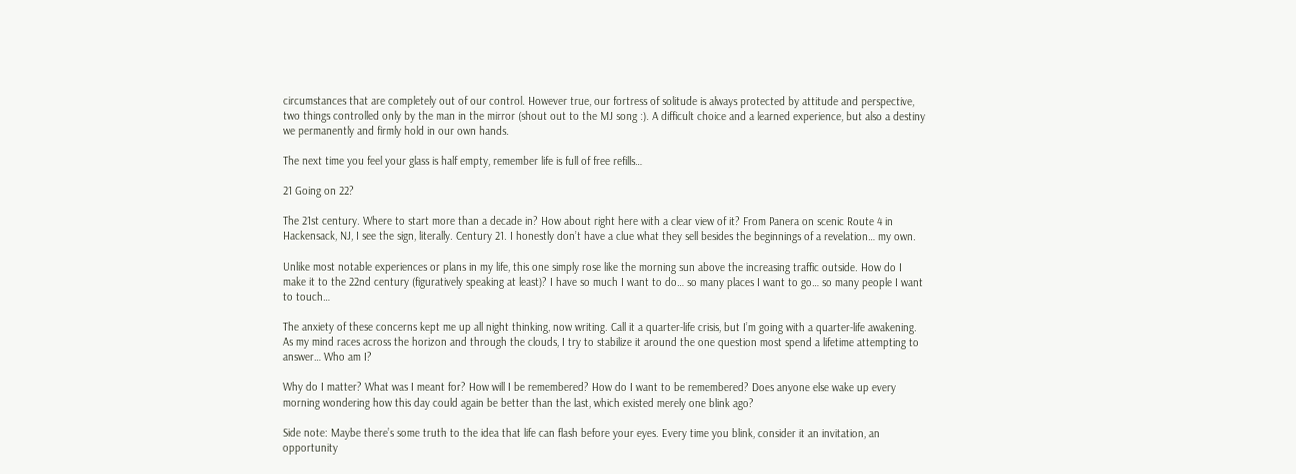circumstances that are completely out of our control. However true, our fortress of solitude is always protected by attitude and perspective, two things controlled only by the man in the mirror (shout out to the MJ song :). A difficult choice and a learned experience, but also a destiny we permanently and firmly hold in our own hands.

The next time you feel your glass is half empty, remember life is full of free refills…

21 Going on 22?

The 21st century. Where to start more than a decade in? How about right here with a clear view of it? From Panera on scenic Route 4 in Hackensack, NJ, I see the sign, literally. Century 21. I honestly don’t have a clue what they sell besides the beginnings of a revelation… my own.

Unlike most notable experiences or plans in my life, this one simply rose like the morning sun above the increasing traffic outside. How do I make it to the 22nd century (figuratively speaking at least)? I have so much I want to do… so many places I want to go… so many people I want to touch…

The anxiety of these concerns kept me up all night thinking, now writing. Call it a quarter-life crisis, but I’m going with a quarter-life awakening. As my mind races across the horizon and through the clouds, I try to stabilize it around the one question most spend a lifetime attempting to answer… Who am I?

Why do I matter? What was I meant for? How will I be remembered? How do I want to be remembered? Does anyone else wake up every morning wondering how this day could again be better than the last, which existed merely one blink ago?

Side note: Maybe there’s some truth to the idea that life can flash before your eyes. Every time you blink, consider it an invitation, an opportunity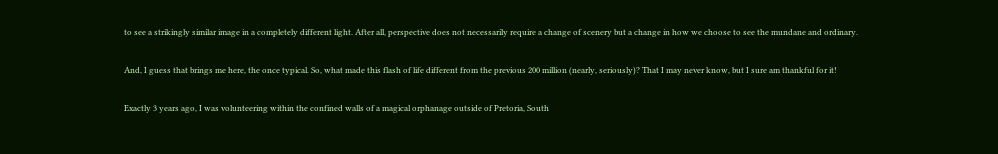to see a strikingly similar image in a completely different light. After all, perspective does not necessarily require a change of scenery but a change in how we choose to see the mundane and ordinary.

And, I guess that brings me here, the once typical. So, what made this flash of life different from the previous 200 million (nearly, seriously)? That I may never know, but I sure am thankful for it!

Exactly 3 years ago, I was volunteering within the confined walls of a magical orphanage outside of Pretoria, South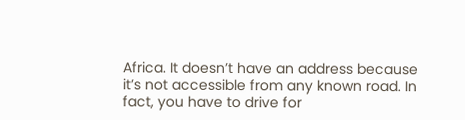Africa. It doesn’t have an address because it’s not accessible from any known road. In fact, you have to drive for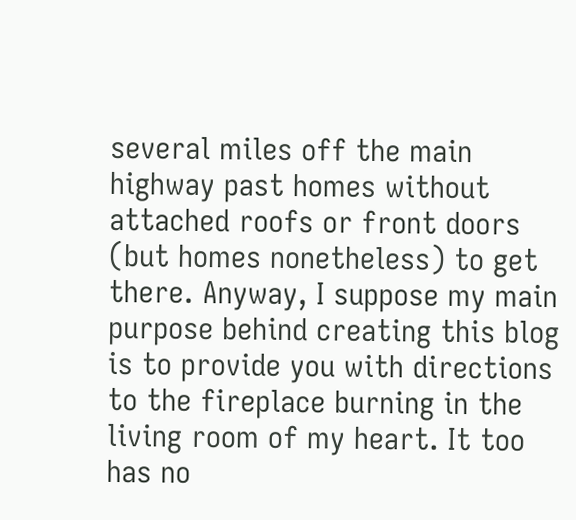several miles off the main highway past homes without attached roofs or front doors (but homes nonetheless) to get there. Anyway, I suppose my main purpose behind creating this blog is to provide you with directions to the fireplace burning in the living room of my heart. It too has no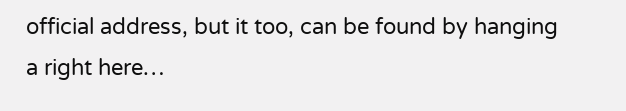official address, but it too, can be found by hanging a right here…